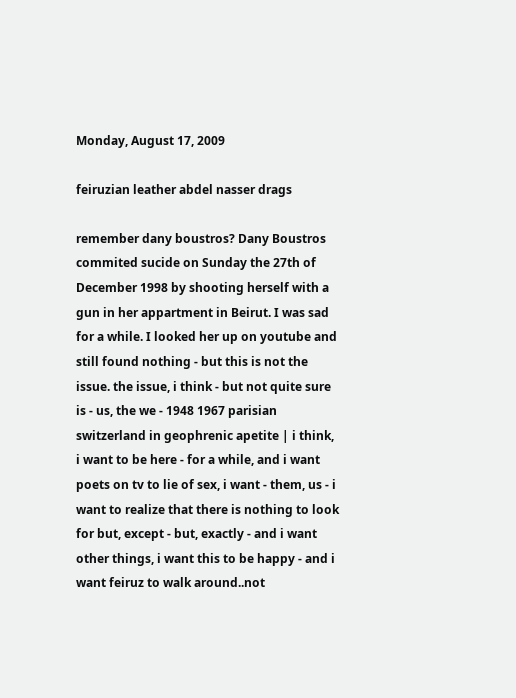Monday, August 17, 2009

feiruzian leather abdel nasser drags

remember dany boustros? Dany Boustros commited sucide on Sunday the 27th of December 1998 by shooting herself with a gun in her appartment in Beirut. I was sad for a while. I looked her up on youtube and still found nothing - but this is not the issue. the issue, i think - but not quite sure is - us, the we - 1948 1967 parisian switzerland in geophrenic apetite | i think, i want to be here - for a while, and i want poets on tv to lie of sex, i want - them, us - i want to realize that there is nothing to look for but, except - but, exactly - and i want other things, i want this to be happy - and i want feiruz to walk around..not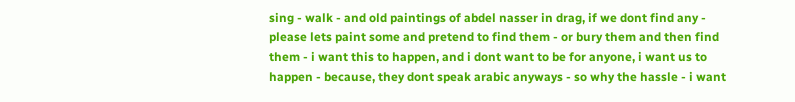sing - walk - and old paintings of abdel nasser in drag, if we dont find any - please lets paint some and pretend to find them - or bury them and then find them - i want this to happen, and i dont want to be for anyone, i want us to happen - because, they dont speak arabic anyways - so why the hassle - i want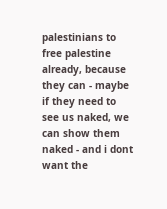palestinians to free palestine already, because they can - maybe if they need to see us naked, we can show them naked - and i dont want the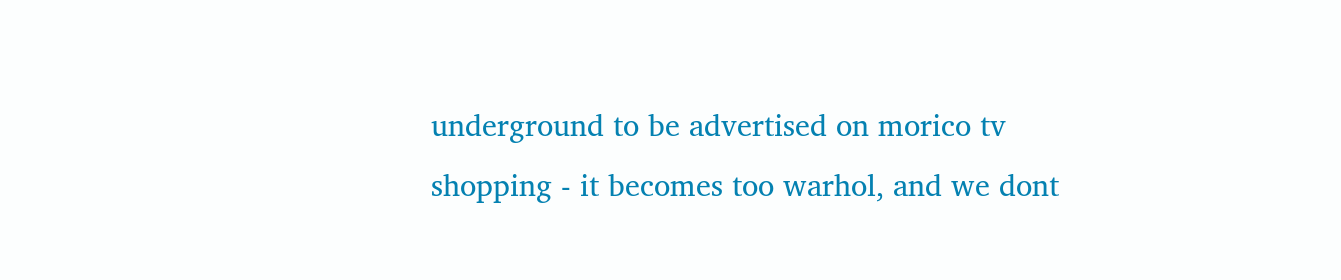underground to be advertised on morico tv shopping - it becomes too warhol, and we dont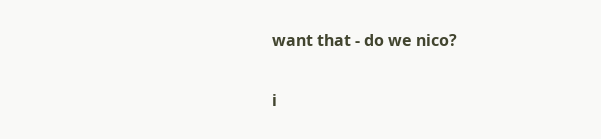want that - do we nico?

i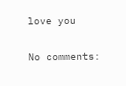love you

No comments: